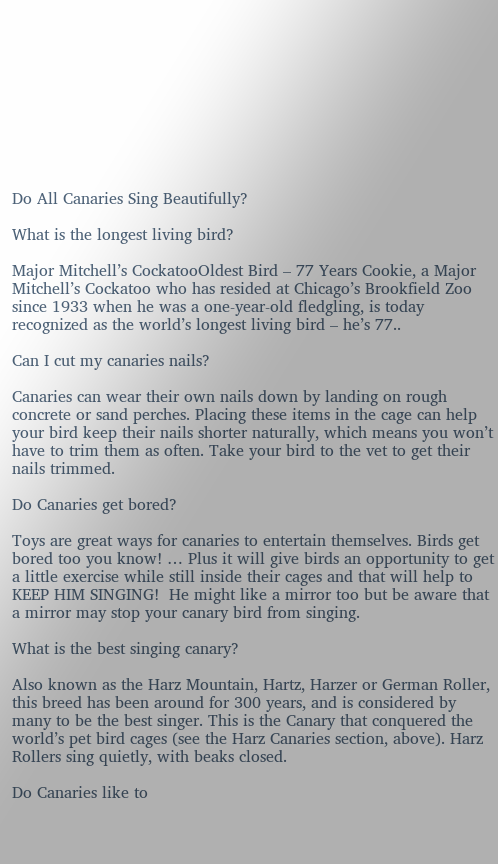Do All Canaries Sing Beautifully?

What is the longest living bird?

Major Mitchell’s CockatooOldest Bird – 77 Years Cookie, a Major Mitchell’s Cockatoo who has resided at Chicago’s Brookfield Zoo since 1933 when he was a one-year-old fledgling, is today recognized as the world’s longest living bird – he’s 77..

Can I cut my canaries nails?

Canaries can wear their own nails down by landing on rough concrete or sand perches. Placing these items in the cage can help your bird keep their nails shorter naturally, which means you won’t have to trim them as often. Take your bird to the vet to get their nails trimmed.

Do Canaries get bored?

Toys are great ways for canaries to entertain themselves. Birds get bored too you know! … Plus it will give birds an opportunity to get a little exercise while still inside their cages and that will help to KEEP HIM SINGING!  He might like a mirror too but be aware that a mirror may stop your canary bird from singing.

What is the best singing canary?

Also known as the Harz Mountain, Hartz, Harzer or German Roller, this breed has been around for 300 years, and is considered by many to be the best singer. This is the Canary that conquered the world’s pet bird cages (see the Harz Canaries section, above). Harz Rollers sing quietly, with beaks closed.

Do Canaries like to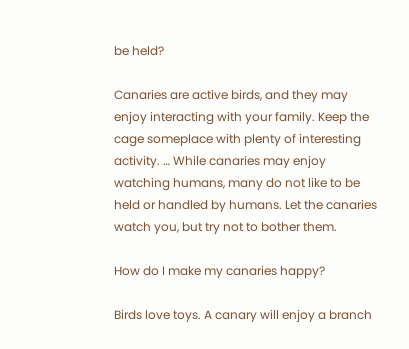be held?

Canaries are active birds, and they may enjoy interacting with your family. Keep the cage someplace with plenty of interesting activity. … While canaries may enjoy watching humans, many do not like to be held or handled by humans. Let the canaries watch you, but try not to bother them.

How do I make my canaries happy?

Birds love toys. A canary will enjoy a branch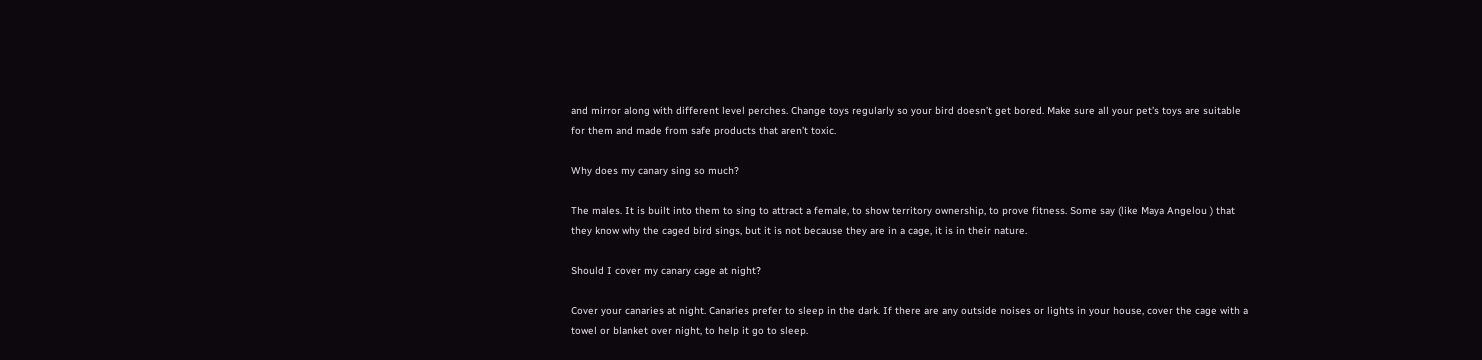and mirror along with different level perches. Change toys regularly so your bird doesn’t get bored. Make sure all your pet’s toys are suitable for them and made from safe products that aren’t toxic.

Why does my canary sing so much?

The males. It is built into them to sing to attract a female, to show territory ownership, to prove fitness. Some say (like Maya Angelou ) that they know why the caged bird sings, but it is not because they are in a cage, it is in their nature.

Should I cover my canary cage at night?

Cover your canaries at night. Canaries prefer to sleep in the dark. If there are any outside noises or lights in your house, cover the cage with a towel or blanket over night, to help it go to sleep.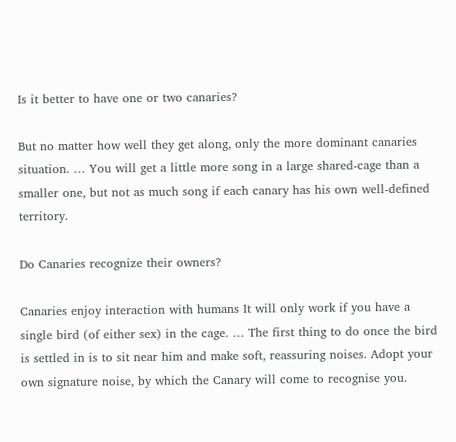Is it better to have one or two canaries?

But no matter how well they get along, only the more dominant canaries situation. … You will get a little more song in a large shared-cage than a smaller one, but not as much song if each canary has his own well-defined territory.

Do Canaries recognize their owners?

Canaries enjoy interaction with humans It will only work if you have a single bird (of either sex) in the cage. … The first thing to do once the bird is settled in is to sit near him and make soft, reassuring noises. Adopt your own signature noise, by which the Canary will come to recognise you.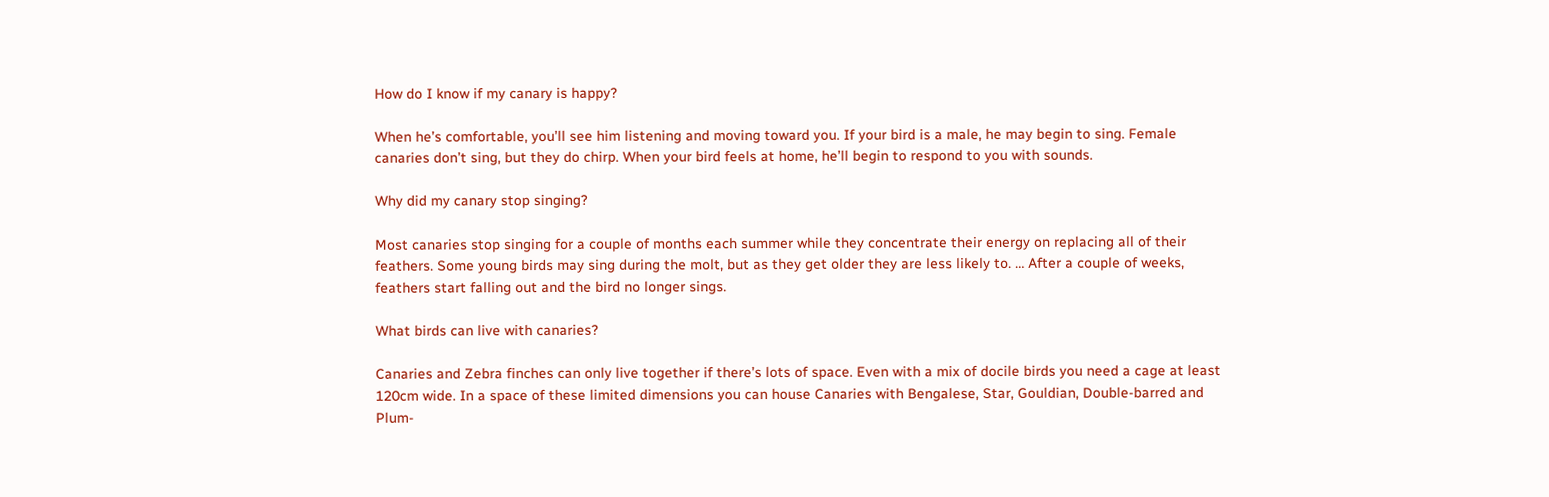How do I know if my canary is happy?

When he’s comfortable, you’ll see him listening and moving toward you. If your bird is a male, he may begin to sing. Female canaries don’t sing, but they do chirp. When your bird feels at home, he’ll begin to respond to you with sounds.

Why did my canary stop singing?

Most canaries stop singing for a couple of months each summer while they concentrate their energy on replacing all of their feathers. Some young birds may sing during the molt, but as they get older they are less likely to. … After a couple of weeks, feathers start falling out and the bird no longer sings.

What birds can live with canaries?

Canaries and Zebra finches can only live together if there’s lots of space. Even with a mix of docile birds you need a cage at least 120cm wide. In a space of these limited dimensions you can house Canaries with Bengalese, Star, Gouldian, Double-barred and Plum-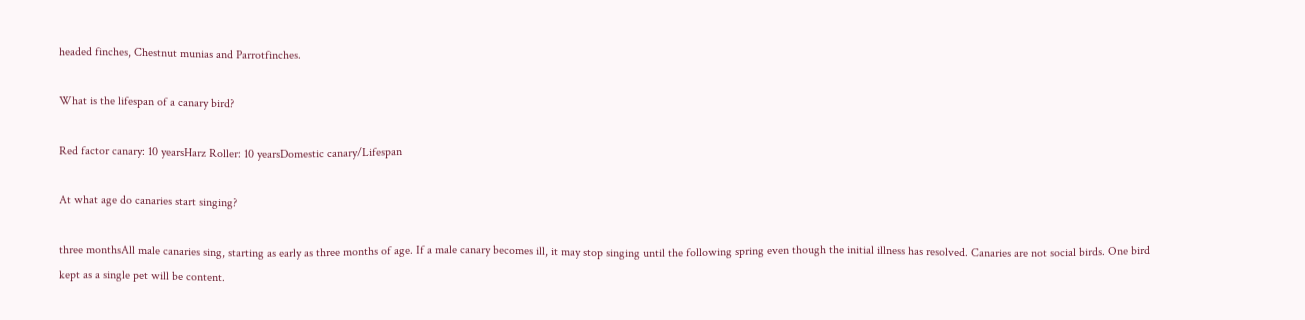headed finches, Chestnut munias and Parrotfinches.

What is the lifespan of a canary bird?

Red factor canary: 10 yearsHarz Roller: 10 yearsDomestic canary/Lifespan

At what age do canaries start singing?

three monthsAll male canaries sing, starting as early as three months of age. If a male canary becomes ill, it may stop singing until the following spring even though the initial illness has resolved. Canaries are not social birds. One bird kept as a single pet will be content.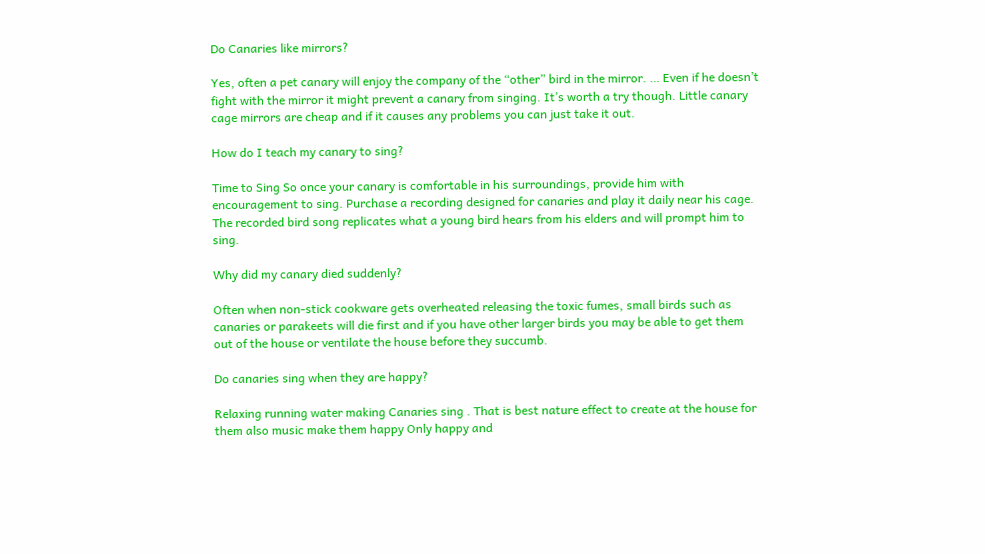Do Canaries like mirrors?

Yes, often a pet canary will enjoy the company of the “other” bird in the mirror. … Even if he doesn’t fight with the mirror it might prevent a canary from singing. It’s worth a try though. Little canary cage mirrors are cheap and if it causes any problems you can just take it out.

How do I teach my canary to sing?

Time to Sing So once your canary is comfortable in his surroundings, provide him with encouragement to sing. Purchase a recording designed for canaries and play it daily near his cage. The recorded bird song replicates what a young bird hears from his elders and will prompt him to sing.

Why did my canary died suddenly?

Often when non-stick cookware gets overheated releasing the toxic fumes, small birds such as canaries or parakeets will die first and if you have other larger birds you may be able to get them out of the house or ventilate the house before they succumb.

Do canaries sing when they are happy?

Relaxing running water making Canaries sing . That is best nature effect to create at the house for them also music make them happy Only happy and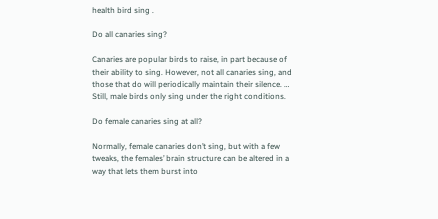health bird sing .

Do all canaries sing?

Canaries are popular birds to raise, in part because of their ability to sing. However, not all canaries sing, and those that do will periodically maintain their silence. … Still, male birds only sing under the right conditions.

Do female canaries sing at all?

Normally, female canaries don’t sing, but with a few tweaks, the females’ brain structure can be altered in a way that lets them burst into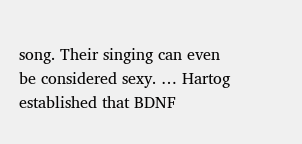song. Their singing can even be considered sexy. … Hartog established that BDNF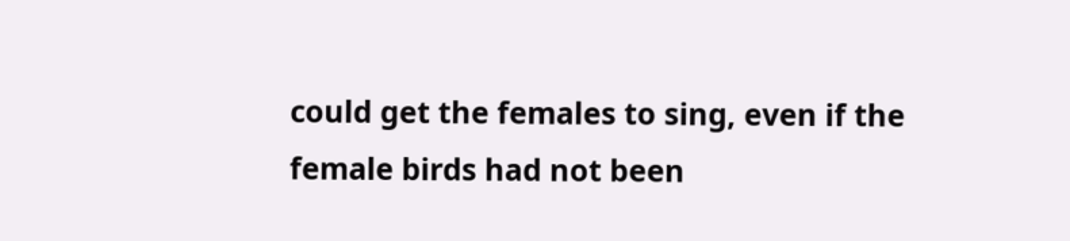could get the females to sing, even if the female birds had not been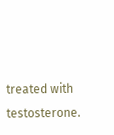treated with testosterone.